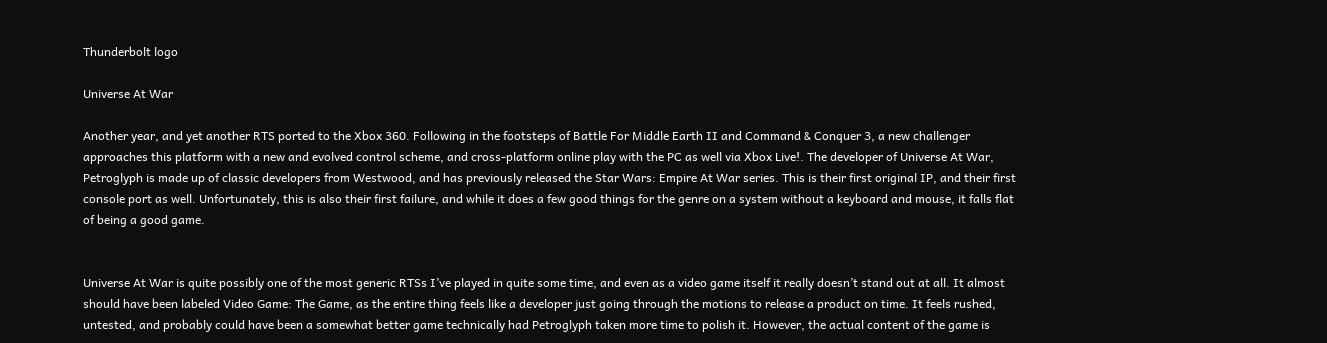Thunderbolt logo

Universe At War

Another year, and yet another RTS ported to the Xbox 360. Following in the footsteps of Battle For Middle Earth II and Command & Conquer 3, a new challenger approaches this platform with a new and evolved control scheme, and cross-platform online play with the PC as well via Xbox Live!. The developer of Universe At War, Petroglyph is made up of classic developers from Westwood, and has previously released the Star Wars: Empire At War series. This is their first original IP, and their first console port as well. Unfortunately, this is also their first failure, and while it does a few good things for the genre on a system without a keyboard and mouse, it falls flat of being a good game.


Universe At War is quite possibly one of the most generic RTSs I’ve played in quite some time, and even as a video game itself it really doesn’t stand out at all. It almost should have been labeled Video Game: The Game, as the entire thing feels like a developer just going through the motions to release a product on time. It feels rushed, untested, and probably could have been a somewhat better game technically had Petroglyph taken more time to polish it. However, the actual content of the game is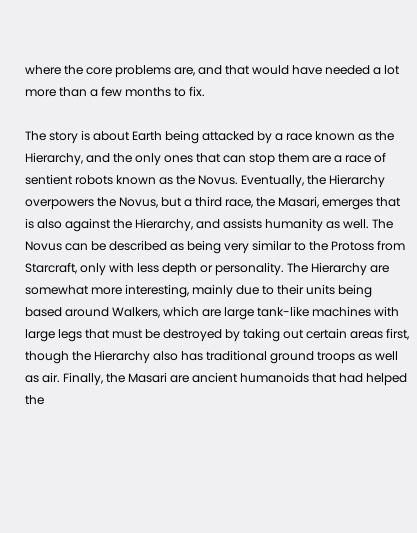where the core problems are, and that would have needed a lot more than a few months to fix.

The story is about Earth being attacked by a race known as the Hierarchy, and the only ones that can stop them are a race of sentient robots known as the Novus. Eventually, the Hierarchy overpowers the Novus, but a third race, the Masari, emerges that is also against the Hierarchy, and assists humanity as well. The Novus can be described as being very similar to the Protoss from Starcraft, only with less depth or personality. The Hierarchy are somewhat more interesting, mainly due to their units being based around Walkers, which are large tank-like machines with large legs that must be destroyed by taking out certain areas first, though the Hierarchy also has traditional ground troops as well as air. Finally, the Masari are ancient humanoids that had helped the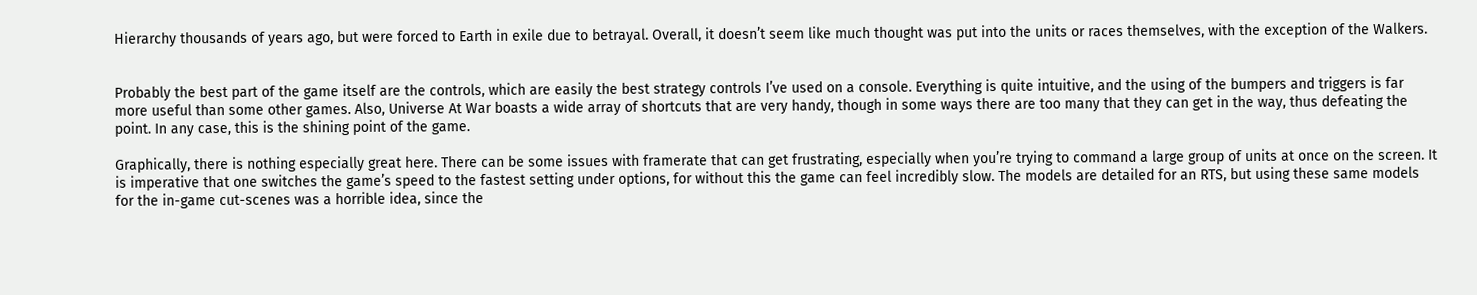Hierarchy thousands of years ago, but were forced to Earth in exile due to betrayal. Overall, it doesn’t seem like much thought was put into the units or races themselves, with the exception of the Walkers.


Probably the best part of the game itself are the controls, which are easily the best strategy controls I’ve used on a console. Everything is quite intuitive, and the using of the bumpers and triggers is far more useful than some other games. Also, Universe At War boasts a wide array of shortcuts that are very handy, though in some ways there are too many that they can get in the way, thus defeating the point. In any case, this is the shining point of the game.

Graphically, there is nothing especially great here. There can be some issues with framerate that can get frustrating, especially when you’re trying to command a large group of units at once on the screen. It is imperative that one switches the game’s speed to the fastest setting under options, for without this the game can feel incredibly slow. The models are detailed for an RTS, but using these same models for the in-game cut-scenes was a horrible idea, since the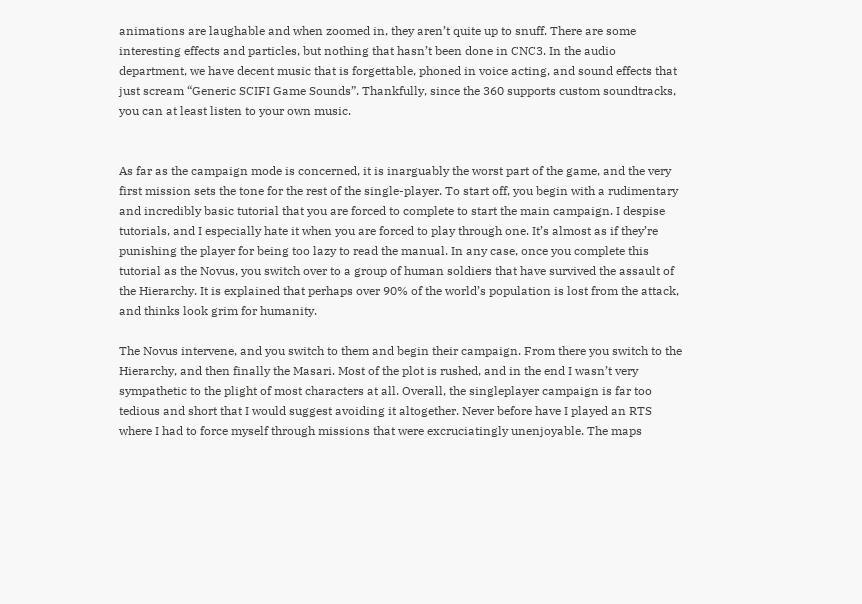animations are laughable and when zoomed in, they aren’t quite up to snuff. There are some interesting effects and particles, but nothing that hasn’t been done in CNC3. In the audio department, we have decent music that is forgettable, phoned in voice acting, and sound effects that just scream “Generic SCIFI Game Sounds”. Thankfully, since the 360 supports custom soundtracks, you can at least listen to your own music.


As far as the campaign mode is concerned, it is inarguably the worst part of the game, and the very first mission sets the tone for the rest of the single-player. To start off, you begin with a rudimentary and incredibly basic tutorial that you are forced to complete to start the main campaign. I despise tutorials, and I especially hate it when you are forced to play through one. It’s almost as if they’re punishing the player for being too lazy to read the manual. In any case, once you complete this tutorial as the Novus, you switch over to a group of human soldiers that have survived the assault of the Hierarchy. It is explained that perhaps over 90% of the world’s population is lost from the attack, and thinks look grim for humanity.

The Novus intervene, and you switch to them and begin their campaign. From there you switch to the Hierarchy, and then finally the Masari. Most of the plot is rushed, and in the end I wasn’t very sympathetic to the plight of most characters at all. Overall, the singleplayer campaign is far too tedious and short that I would suggest avoiding it altogether. Never before have I played an RTS where I had to force myself through missions that were excruciatingly unenjoyable. The maps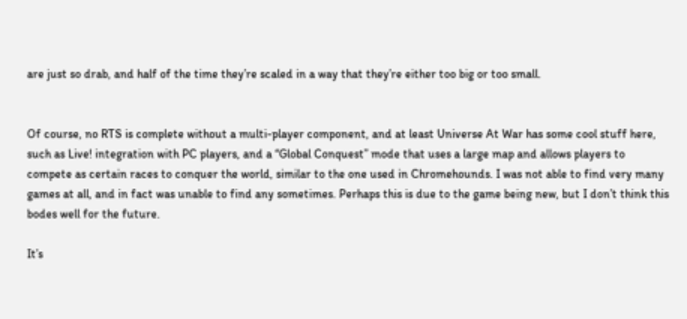are just so drab, and half of the time they’re scaled in a way that they’re either too big or too small.


Of course, no RTS is complete without a multi-player component, and at least Universe At War has some cool stuff here, such as Live! integration with PC players, and a “Global Conquest” mode that uses a large map and allows players to compete as certain races to conquer the world, similar to the one used in Chromehounds. I was not able to find very many games at all, and in fact was unable to find any sometimes. Perhaps this is due to the game being new, but I don’t think this bodes well for the future.

It’s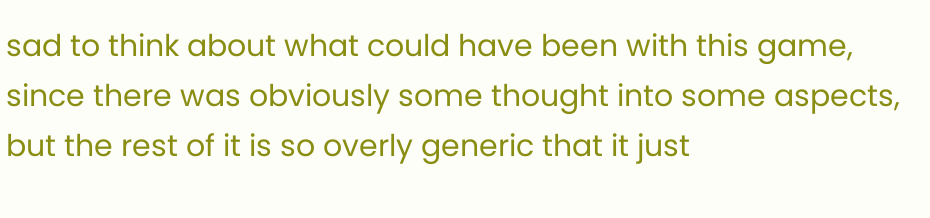sad to think about what could have been with this game, since there was obviously some thought into some aspects, but the rest of it is so overly generic that it just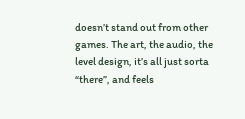doesn’t stand out from other games. The art, the audio, the level design, it’s all just sorta “there”, and feels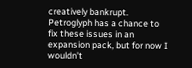creatively bankrupt. Petroglyph has a chance to fix these issues in an expansion pack, but for now I wouldn’t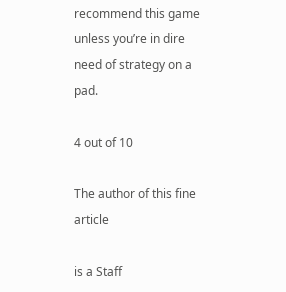recommend this game unless you’re in dire need of strategy on a pad.

4 out of 10

The author of this fine article

is a Staff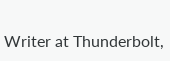Writer at Thunderbolt,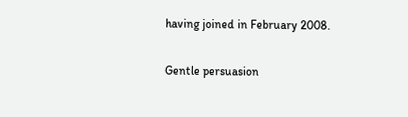having joined in February 2008.

Gentle persuasion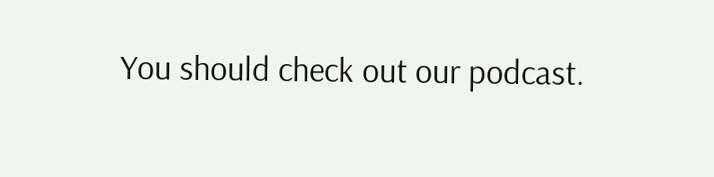You should check out our podcast.